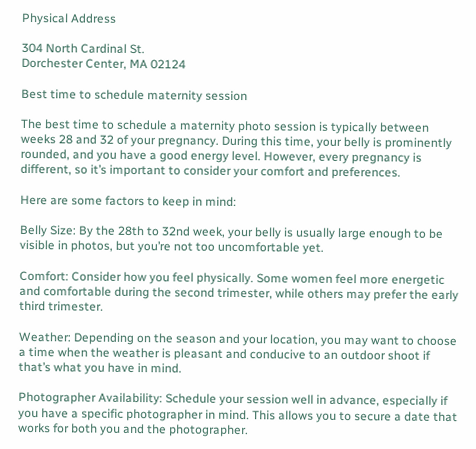Physical Address

304 North Cardinal St.
Dorchester Center, MA 02124

Best time to schedule maternity session

The best time to schedule a maternity photo session is typically between weeks 28 and 32 of your pregnancy. During this time, your belly is prominently rounded, and you have a good energy level. However, every pregnancy is different, so it’s important to consider your comfort and preferences.

Here are some factors to keep in mind:

Belly Size: By the 28th to 32nd week, your belly is usually large enough to be visible in photos, but you’re not too uncomfortable yet.

Comfort: Consider how you feel physically. Some women feel more energetic and comfortable during the second trimester, while others may prefer the early third trimester.

Weather: Depending on the season and your location, you may want to choose a time when the weather is pleasant and conducive to an outdoor shoot if that’s what you have in mind.

Photographer Availability: Schedule your session well in advance, especially if you have a specific photographer in mind. This allows you to secure a date that works for both you and the photographer.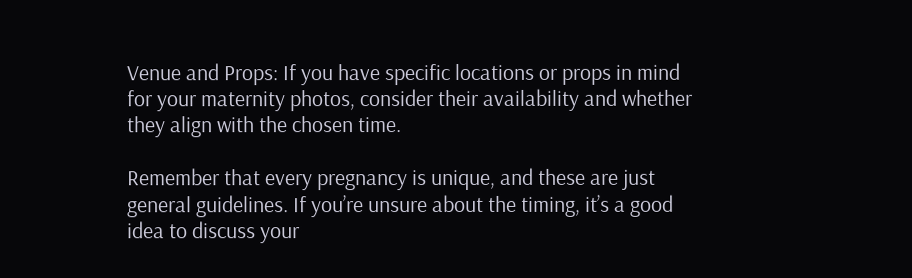Venue and Props: If you have specific locations or props in mind for your maternity photos, consider their availability and whether they align with the chosen time.

Remember that every pregnancy is unique, and these are just general guidelines. If you’re unsure about the timing, it’s a good idea to discuss your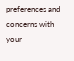preferences and concerns with your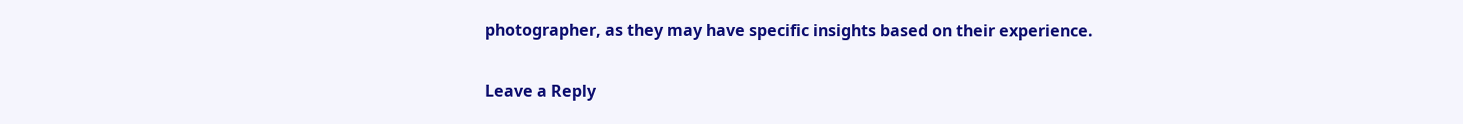photographer, as they may have specific insights based on their experience.

Leave a Reply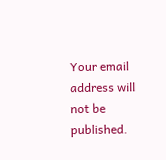Your email address will not be published.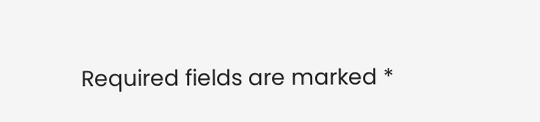Required fields are marked *